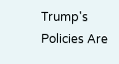Trump's Policies Are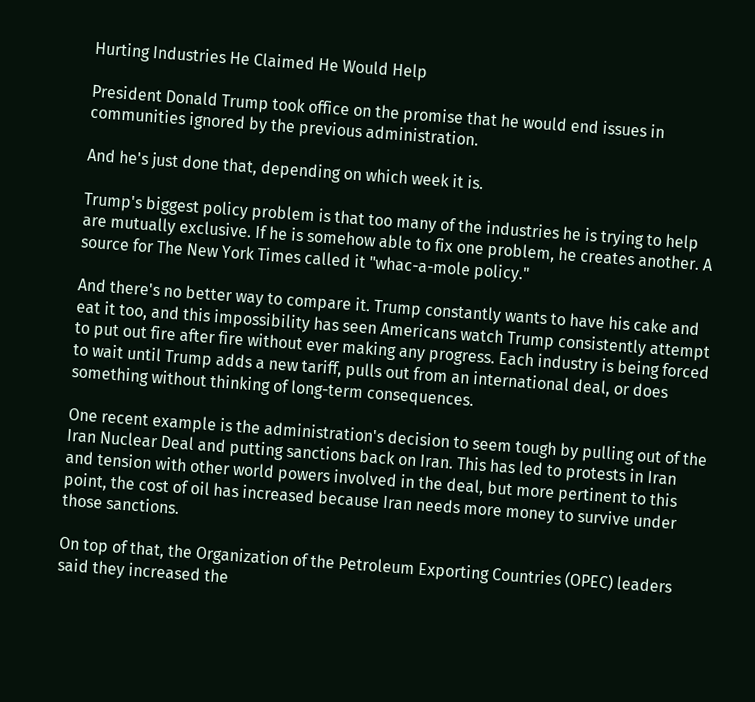Hurting Industries He Claimed He Would Help

President Donald Trump took office on the promise that he would end issues in communities ignored by the previous administration.

And he's just done that, depending on which week it is.

Trump's biggest policy problem is that too many of the industries he is trying to help are mutually exclusive. If he is somehow able to fix one problem, he creates another. A source for The New York Times called it "whac-a-mole policy."

And there's no better way to compare it. Trump constantly wants to have his cake and eat it too, and this impossibility has seen Americans watch Trump consistently attempt to put out fire after fire without ever making any progress. Each industry is being forced to wait until Trump adds a new tariff, pulls out from an international deal, or does something without thinking of long-term consequences.

One recent example is the administration's decision to seem tough by pulling out of the Iran Nuclear Deal and putting sanctions back on Iran. This has led to protests in Iran and tension with other world powers involved in the deal, but more pertinent to this point, the cost of oil has increased because Iran needs more money to survive under those sanctions.

On top of that, the Organization of the Petroleum Exporting Countries (OPEC) leaders said they increased the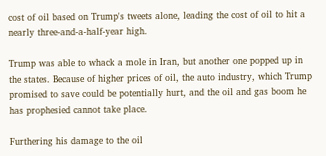cost of oil based on Trump's tweets alone, leading the cost of oil to hit a nearly three-and-a-half-year high.

Trump was able to whack a mole in Iran, but another one popped up in the states. Because of higher prices of oil, the auto industry, which Trump promised to save could be potentially hurt, and the oil and gas boom he has prophesied cannot take place.

Furthering his damage to the oil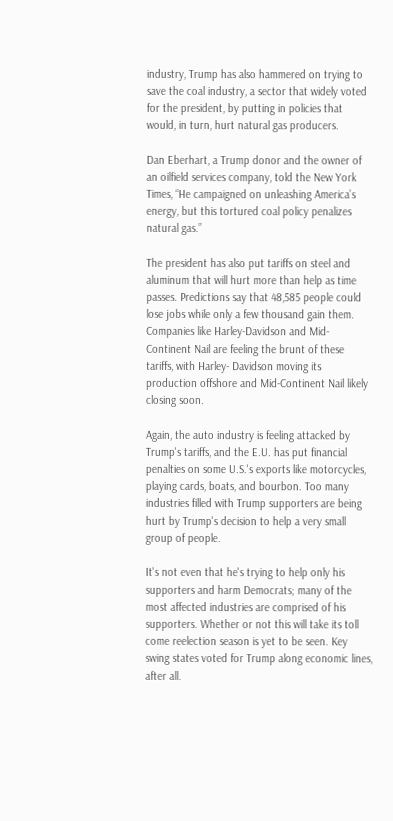industry, Trump has also hammered on trying to save the coal industry, a sector that widely voted for the president, by putting in policies that would, in turn, hurt natural gas producers.

Dan Eberhart, a Trump donor and the owner of an oilfield services company, told the New York Times, “He campaigned on unleashing America’s energy, but this tortured coal policy penalizes natural gas.”

The president has also put tariffs on steel and aluminum that will hurt more than help as time passes. Predictions say that 48,585 people could lose jobs while only a few thousand gain them. Companies like Harley-Davidson and Mid-Continent Nail are feeling the brunt of these tariffs, with Harley- Davidson moving its production offshore and Mid-Continent Nail likely closing soon.

Again, the auto industry is feeling attacked by Trump's tariffs, and the E.U. has put financial penalties on some U.S.'s exports like motorcycles, playing cards, boats, and bourbon. Too many industries filled with Trump supporters are being hurt by Trump's decision to help a very small group of people.

It's not even that he's trying to help only his supporters and harm Democrats; many of the most affected industries are comprised of his supporters. Whether or not this will take its toll come reelection season is yet to be seen. Key swing states voted for Trump along economic lines, after all.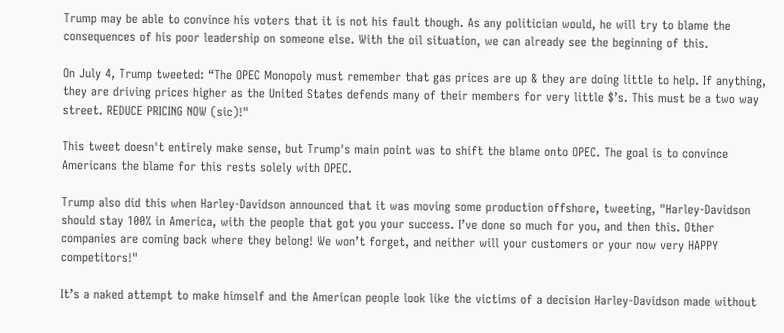Trump may be able to convince his voters that it is not his fault though. As any politician would, he will try to blame the consequences of his poor leadership on someone else. With the oil situation, we can already see the beginning of this.

On July 4, Trump tweeted: “The OPEC Monopoly must remember that gas prices are up & they are doing little to help. If anything, they are driving prices higher as the United States defends many of their members for very little $’s. This must be a two way street. REDUCE PRICING NOW (sic)!"

This tweet doesn't entirely make sense, but Trump's main point was to shift the blame onto OPEC. The goal is to convince Americans the blame for this rests solely with OPEC.

Trump also did this when Harley-Davidson announced that it was moving some production offshore, tweeting, "Harley-Davidson should stay 100% in America, with the people that got you your success. I’ve done so much for you, and then this. Other companies are coming back where they belong! We won’t forget, and neither will your customers or your now very HAPPY competitors!"

It’s a naked attempt to make himself and the American people look like the victims of a decision Harley-Davidson made without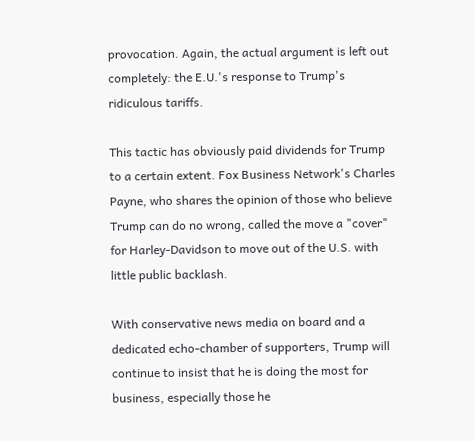provocation. Again, the actual argument is left out completely: the E.U.'s response to Trump's ridiculous tariffs.

This tactic has obviously paid dividends for Trump to a certain extent. Fox Business Network's Charles Payne, who shares the opinion of those who believe Trump can do no wrong, called the move a "cover" for Harley-Davidson to move out of the U.S. with little public backlash.

With conservative news media on board and a dedicated echo-chamber of supporters, Trump will continue to insist that he is doing the most for business, especially those he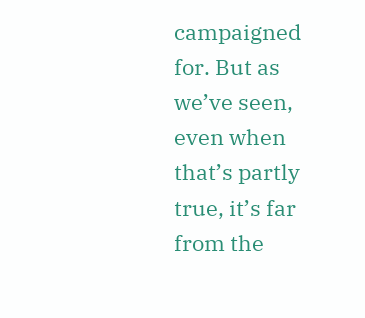campaigned for. But as we’ve seen, even when that’s partly true, it’s far from the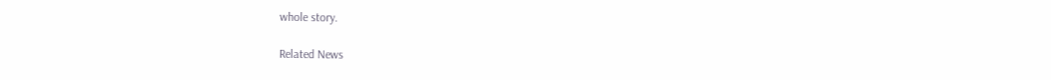whole story.

Related News